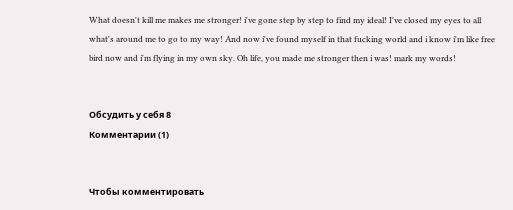What doesn't kill me makes me stronger! i've gone step by step to find my ideal! I've closed my eyes to all what's around me to go to my way! And now i've found myself in that fucking world and i know i'm like free bird now and i'm flying in my own sky. Oh life, you made me stronger then i was! mark my words!


Обсудить у себя 8
Комментарии (1)


Чтобы комментировать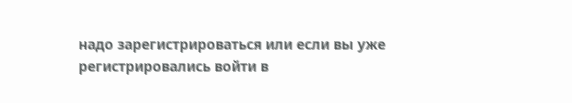надо зарегистрироваться или если вы уже регистрировались войти в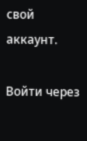свой аккаунт.

Войти через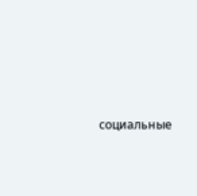социальные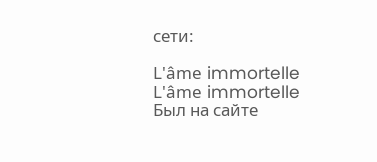сети:

L'âme immortelle
L'âme immortelle
Был на сайте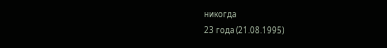никогда
23 года (21.08.1995)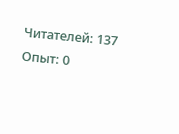Читателей: 137 Опыт: 0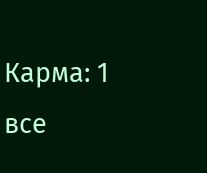Карма: 1
все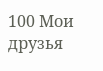100 Мои друзья